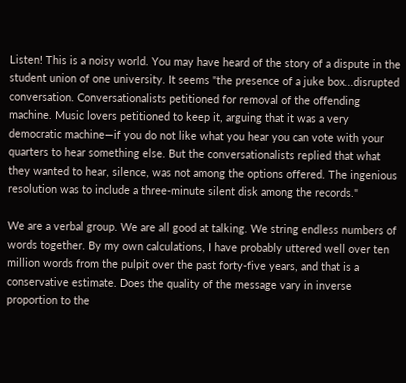Listen! This is a noisy world. You may have heard of the story of a dispute in the student union of one university. It seems "the presence of a juke box...disrupted conversation. Conversationalists petitioned for removal of the offending machine. Music lovers petitioned to keep it, arguing that it was a very democratic machine—if you do not like what you hear you can vote with your quarters to hear something else. But the conversationalists replied that what they wanted to hear, silence, was not among the options offered. The ingenious resolution was to include a three-minute silent disk among the records."

We are a verbal group. We are all good at talking. We string endless numbers of words together. By my own calculations, I have probably uttered well over ten million words from the pulpit over the past forty-five years, and that is a conservative estimate. Does the quality of the message vary in inverse proportion to the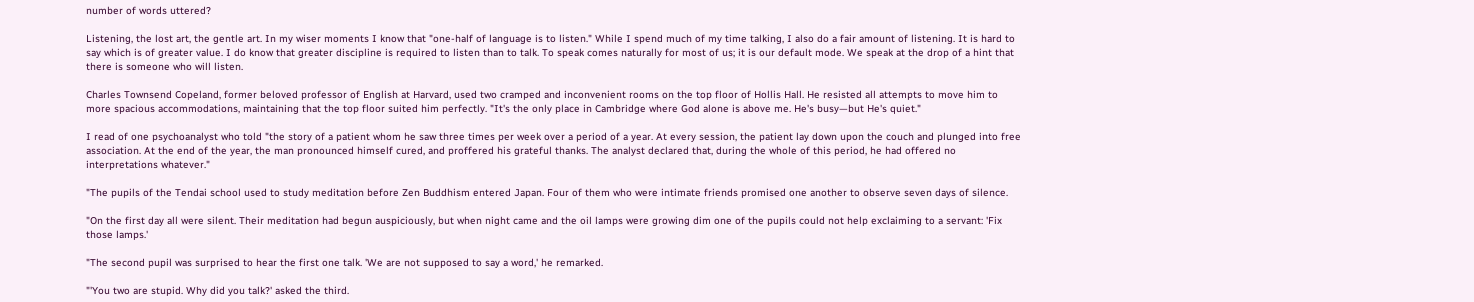number of words uttered?

Listening, the lost art, the gentle art. In my wiser moments I know that "one-half of language is to listen." While I spend much of my time talking, I also do a fair amount of listening. It is hard to say which is of greater value. I do know that greater discipline is required to listen than to talk. To speak comes naturally for most of us; it is our default mode. We speak at the drop of a hint that there is someone who will listen.

Charles Townsend Copeland, former beloved professor of English at Harvard, used two cramped and inconvenient rooms on the top floor of Hollis Hall. He resisted all attempts to move him to more spacious accommodations, maintaining that the top floor suited him perfectly. "It's the only place in Cambridge where God alone is above me. He's busy—but He's quiet."

I read of one psychoanalyst who told "the story of a patient whom he saw three times per week over a period of a year. At every session, the patient lay down upon the couch and plunged into free association. At the end of the year, the man pronounced himself cured, and proffered his grateful thanks. The analyst declared that, during the whole of this period, he had offered no interpretations whatever."

"The pupils of the Tendai school used to study meditation before Zen Buddhism entered Japan. Four of them who were intimate friends promised one another to observe seven days of silence.

"On the first day all were silent. Their meditation had begun auspiciously, but when night came and the oil lamps were growing dim one of the pupils could not help exclaiming to a servant: 'Fix those lamps.'

"The second pupil was surprised to hear the first one talk. 'We are not supposed to say a word,' he remarked.

"'You two are stupid. Why did you talk?' asked the third.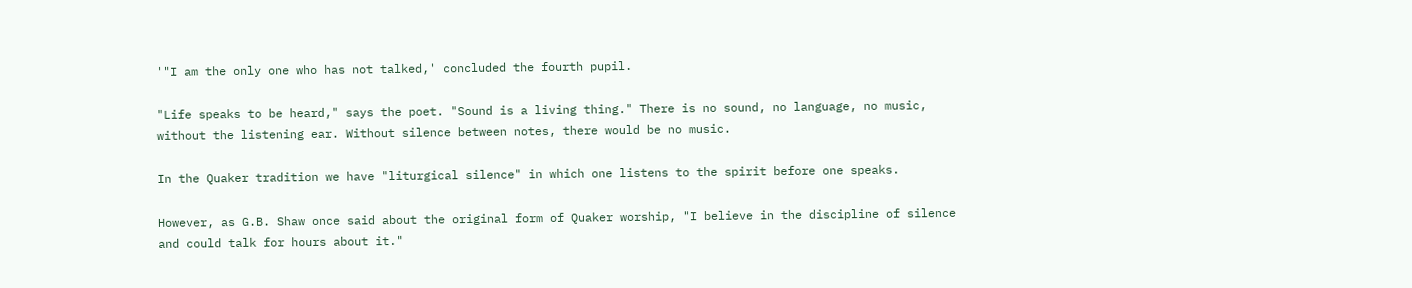'"I am the only one who has not talked,' concluded the fourth pupil.

"Life speaks to be heard," says the poet. "Sound is a living thing." There is no sound, no language, no music, without the listening ear. Without silence between notes, there would be no music.

In the Quaker tradition we have "liturgical silence" in which one listens to the spirit before one speaks.

However, as G.B. Shaw once said about the original form of Quaker worship, "I believe in the discipline of silence and could talk for hours about it."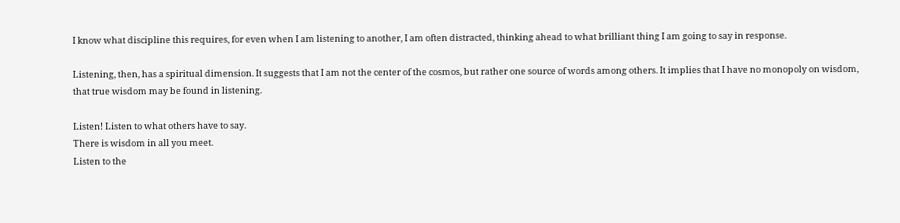I know what discipline this requires, for even when I am listening to another, I am often distracted, thinking ahead to what brilliant thing I am going to say in response.

Listening, then, has a spiritual dimension. It suggests that I am not the center of the cosmos, but rather one source of words among others. It implies that I have no monopoly on wisdom, that true wisdom may be found in listening.

Listen! Listen to what others have to say.
There is wisdom in all you meet.
Listen to the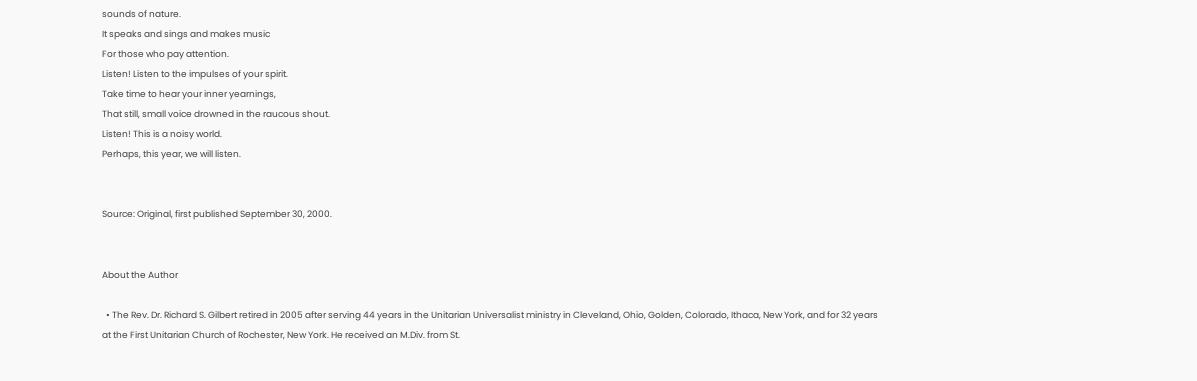sounds of nature.
It speaks and sings and makes music
For those who pay attention.
Listen! Listen to the impulses of your spirit.
Take time to hear your inner yearnings,
That still, small voice drowned in the raucous shout.
Listen! This is a noisy world.
Perhaps, this year, we will listen.


Source: Original, first published September 30, 2000.


About the Author

  • The Rev. Dr. Richard S. Gilbert retired in 2005 after serving 44 years in the Unitarian Universalist ministry in Cleveland, Ohio, Golden, Colorado, Ithaca, New York, and for 32 years at the First Unitarian Church of Rochester, New York. He received an M.Div. from St.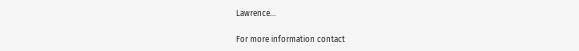Lawrence...

For more information contact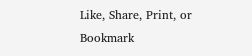Like, Share, Print, or Bookmark